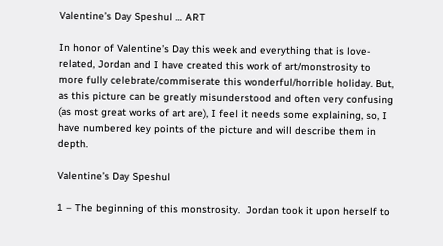Valentine’s Day Speshul … ART

In honor of Valentine’s Day this week and everything that is love-related, Jordan and I have created this work of art/monstrosity to more fully celebrate/commiserate this wonderful/horrible holiday. But, as this picture can be greatly misunderstood and often very confusing (as most great works of art are), I feel it needs some explaining, so, I have numbered key points of the picture and will describe them in depth.

Valentine’s Day Speshul

1 – The beginning of this monstrosity.  Jordan took it upon herself to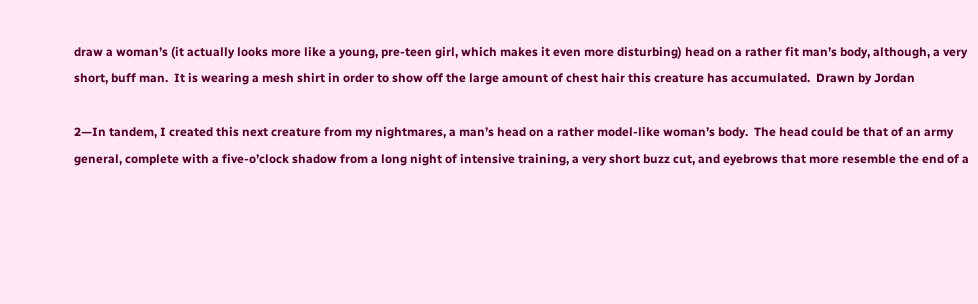draw a woman’s (it actually looks more like a young, pre-teen girl, which makes it even more disturbing) head on a rather fit man’s body, although, a very short, buff man.  It is wearing a mesh shirt in order to show off the large amount of chest hair this creature has accumulated.  Drawn by Jordan

2—In tandem, I created this next creature from my nightmares, a man’s head on a rather model-like woman’s body.  The head could be that of an army general, complete with a five-o’clock shadow from a long night of intensive training, a very short buzz cut, and eyebrows that more resemble the end of a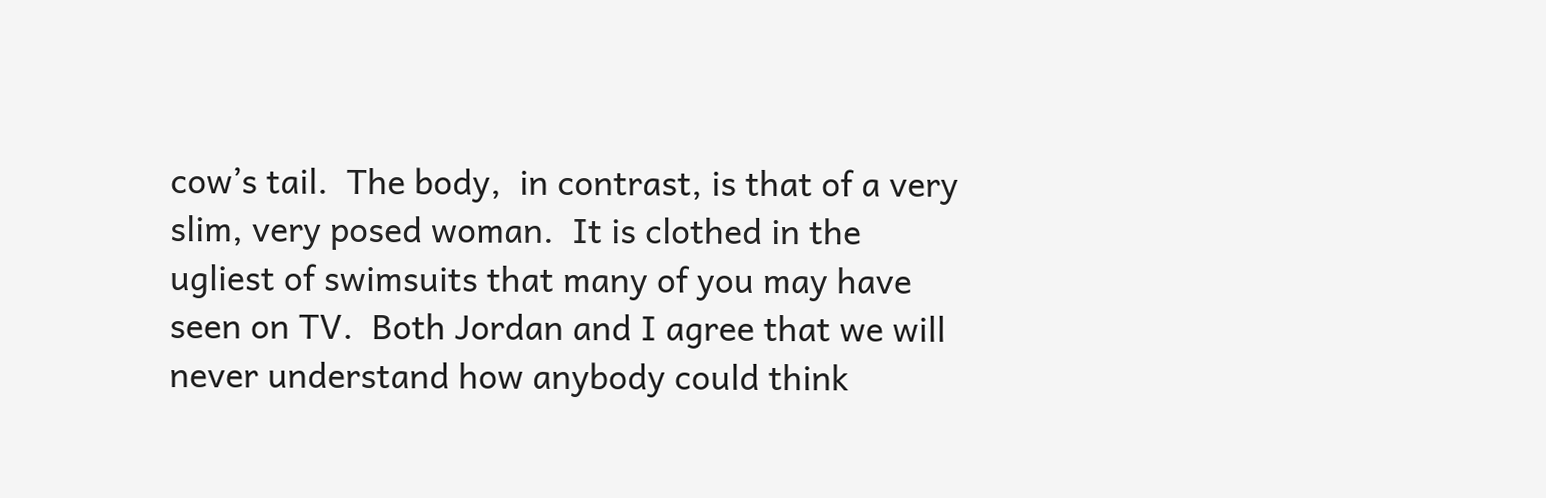cow’s tail.  The body,  in contrast, is that of a very slim, very posed woman.  It is clothed in the ugliest of swimsuits that many of you may have seen on TV.  Both Jordan and I agree that we will never understand how anybody could think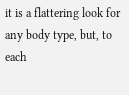it is a flattering look for any body type, but, to each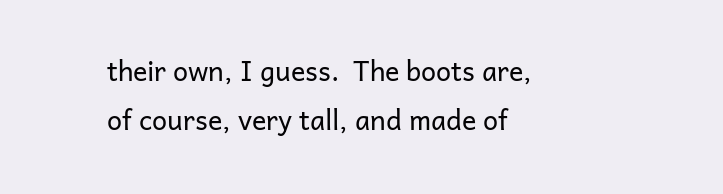their own, I guess.  The boots are, of course, very tall, and made of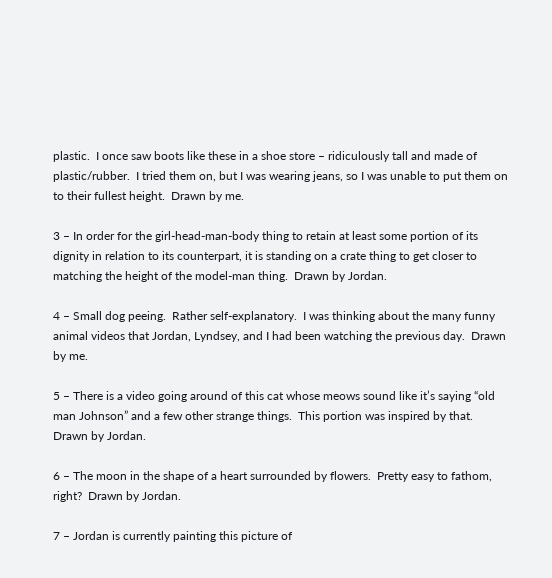plastic.  I once saw boots like these in a shoe store – ridiculously tall and made of plastic/rubber.  I tried them on, but I was wearing jeans, so I was unable to put them on to their fullest height.  Drawn by me.

3 – In order for the girl-head-man-body thing to retain at least some portion of its dignity in relation to its counterpart, it is standing on a crate thing to get closer to matching the height of the model-man thing.  Drawn by Jordan.

4 – Small dog peeing.  Rather self-explanatory.  I was thinking about the many funny animal videos that Jordan, Lyndsey, and I had been watching the previous day.  Drawn by me.

5 – There is a video going around of this cat whose meows sound like it’s saying “old man Johnson” and a few other strange things.  This portion was inspired by that.  Drawn by Jordan.

6 – The moon in the shape of a heart surrounded by flowers.  Pretty easy to fathom, right?  Drawn by Jordan.

7 – Jordan is currently painting this picture of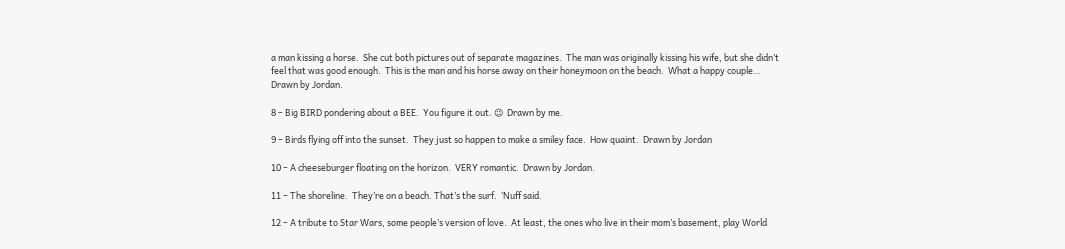a man kissing a horse.  She cut both pictures out of separate magazines.  The man was originally kissing his wife, but she didn’t feel that was good enough.  This is the man and his horse away on their honeymoon on the beach.  What a happy couple… Drawn by Jordan.

8 – Big BIRD pondering about a BEE.  You figure it out. 😉  Drawn by me.

9 – Birds flying off into the sunset.  They just so happen to make a smiley face.  How quaint.  Drawn by Jordan

10 – A cheeseburger floating on the horizon.  VERY romantic.  Drawn by Jordan.

11 – The shoreline.  They’re on a beach. That’s the surf.  ‘Nuff said.

12 – A tribute to Star Wars, some people’s version of love.  At least, the ones who live in their mom’s basement, play World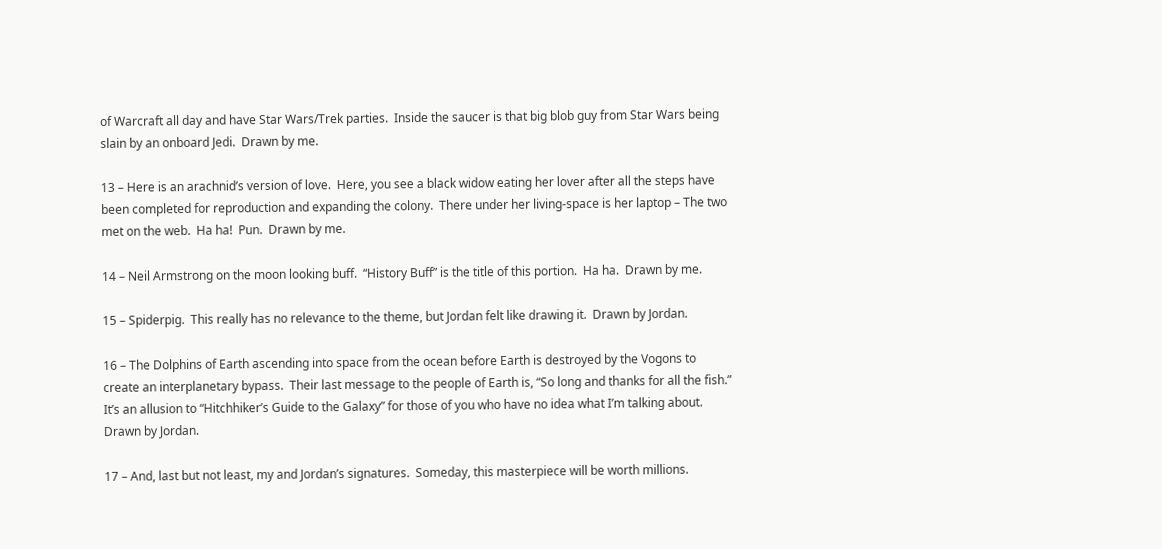of Warcraft all day and have Star Wars/Trek parties.  Inside the saucer is that big blob guy from Star Wars being slain by an onboard Jedi.  Drawn by me.

13 – Here is an arachnid’s version of love.  Here, you see a black widow eating her lover after all the steps have been completed for reproduction and expanding the colony.  There under her living-space is her laptop – The two met on the web.  Ha ha!  Pun.  Drawn by me.

14 – Neil Armstrong on the moon looking buff.  “History Buff” is the title of this portion.  Ha ha.  Drawn by me.

15 – Spiderpig.  This really has no relevance to the theme, but Jordan felt like drawing it.  Drawn by Jordan.

16 – The Dolphins of Earth ascending into space from the ocean before Earth is destroyed by the Vogons to create an interplanetary bypass.  Their last message to the people of Earth is, “So long and thanks for all the fish.”  It’s an allusion to “Hitchhiker’s Guide to the Galaxy” for those of you who have no idea what I’m talking about.  Drawn by Jordan.

17 – And, last but not least, my and Jordan’s signatures.  Someday, this masterpiece will be worth millions.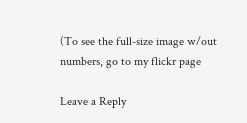(To see the full-size image w/out numbers, go to my flickr page

Leave a Reply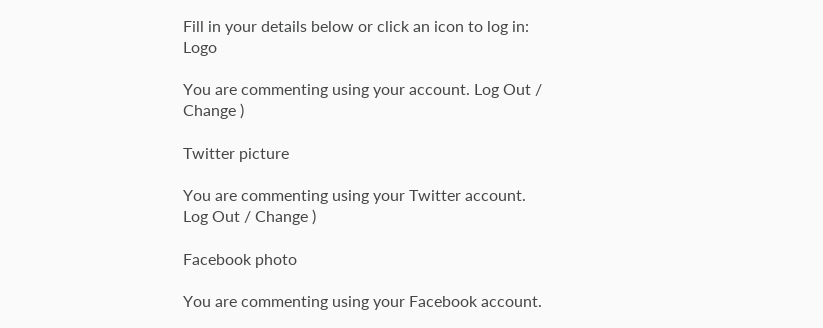Fill in your details below or click an icon to log in: Logo

You are commenting using your account. Log Out / Change )

Twitter picture

You are commenting using your Twitter account. Log Out / Change )

Facebook photo

You are commenting using your Facebook account.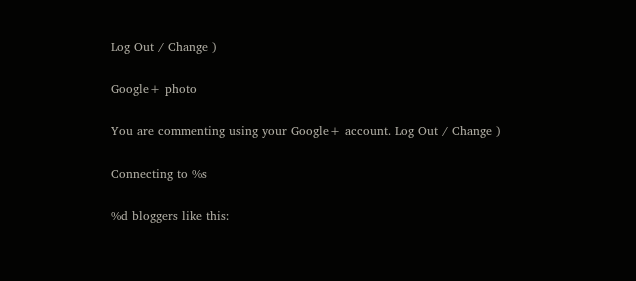Log Out / Change )

Google+ photo

You are commenting using your Google+ account. Log Out / Change )

Connecting to %s

%d bloggers like this: